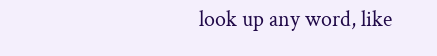look up any word, like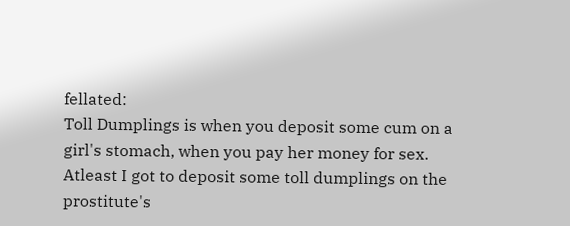fellated:
Toll Dumplings is when you deposit some cum on a girl's stomach, when you pay her money for sex.
Atleast I got to deposit some toll dumplings on the prostitute's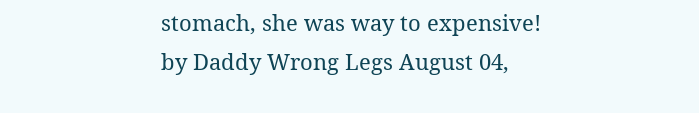stomach, she was way to expensive!
by Daddy Wrong Legs August 04,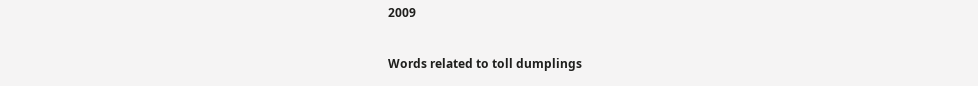2009

Words related to toll dumplings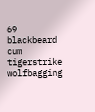69 blackbeard cum tigerstrike wolfbagging